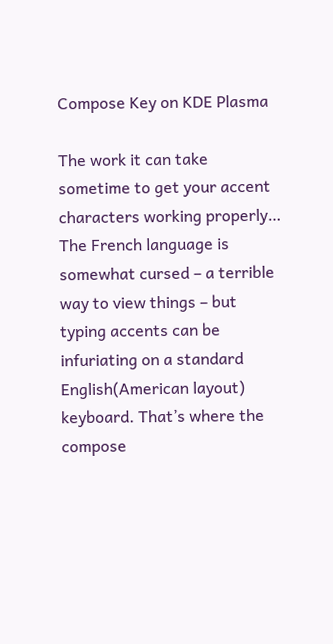Compose Key on KDE Plasma

The work it can take sometime to get your accent characters working properly… The French language is somewhat cursed – a terrible way to view things – but typing accents can be infuriating on a standard English(American layout) keyboard. That’s where the compose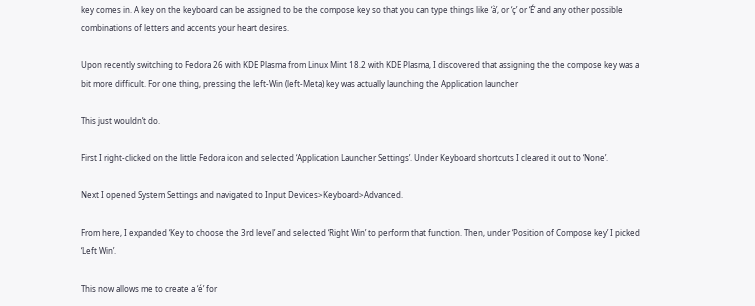key comes in. A key on the keyboard can be assigned to be the compose key so that you can type things like ‘à’, or ‘ç’ or ‘É’ and any other possible combinations of letters and accents your heart desires.

Upon recently switching to Fedora 26 with KDE Plasma from Linux Mint 18.2 with KDE Plasma, I discovered that assigning the the compose key was a bit more difficult. For one thing, pressing the left-Win (left-Meta) key was actually launching the Application launcher

This just wouldn’t do.

First I right-clicked on the little Fedora icon and selected ‘Application Launcher Settings’. Under Keyboard shortcuts I cleared it out to ‘None’.

Next I opened System Settings and navigated to Input Devices>Keyboard>Advanced.

From here, I expanded ‘Key to choose the 3rd level’ and selected ‘Right Win’ to perform that function. Then, under ‘Position of Compose key’ I picked ‘Left Win’.

This now allows me to create a ‘é’ for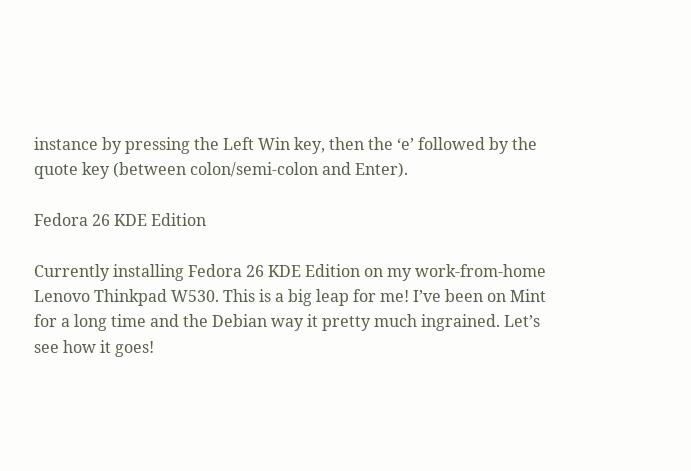instance by pressing the Left Win key, then the ‘e’ followed by the quote key (between colon/semi-colon and Enter).

Fedora 26 KDE Edition

Currently installing Fedora 26 KDE Edition on my work-from-home Lenovo Thinkpad W530. This is a big leap for me! I’ve been on Mint for a long time and the Debian way it pretty much ingrained. Let’s see how it goes!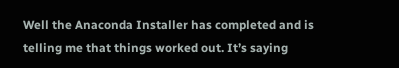Well the Anaconda Installer has completed and is telling me that things worked out. It’s saying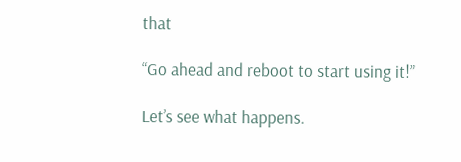that

“Go ahead and reboot to start using it!”

Let’s see what happens.